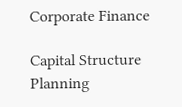Corporate Finance

Capital Structure Planning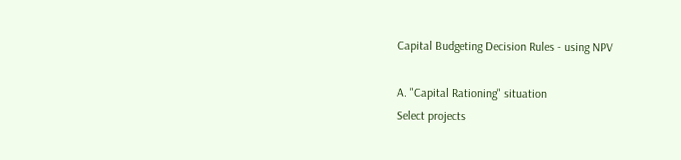Capital Budgeting Decision Rules - using NPV

A. "Capital Rationing" situation
Select projects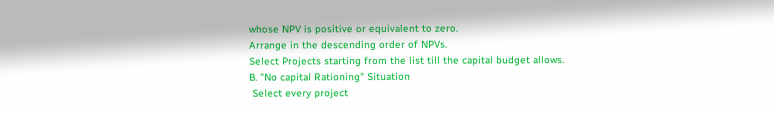whose NPV is positive or equivalent to zero.
Arrange in the descending order of NPVs.
Select Projects starting from the list till the capital budget allows.
B. "No capital Rationing" Situation
 Select every project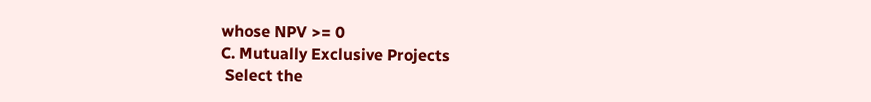whose NPV >= 0
C. Mutually Exclusive Projects
 Select the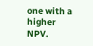one with a higher NPV.